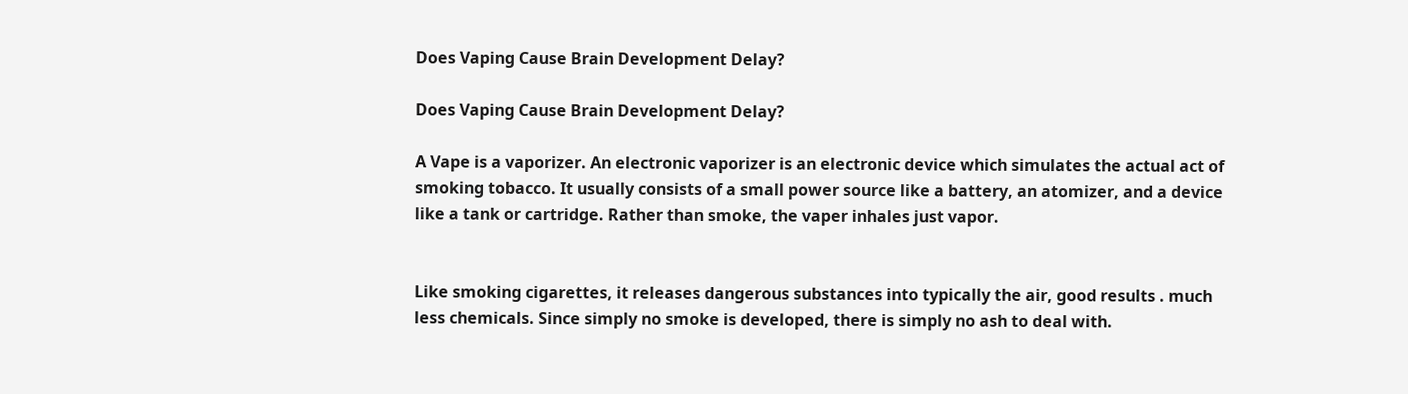Does Vaping Cause Brain Development Delay?

Does Vaping Cause Brain Development Delay?

A Vape is a vaporizer. An electronic vaporizer is an electronic device which simulates the actual act of smoking tobacco. It usually consists of a small power source like a battery, an atomizer, and a device like a tank or cartridge. Rather than smoke, the vaper inhales just vapor.


Like smoking cigarettes, it releases dangerous substances into typically the air, good results . much less chemicals. Since simply no smoke is developed, there is simply no ash to deal with.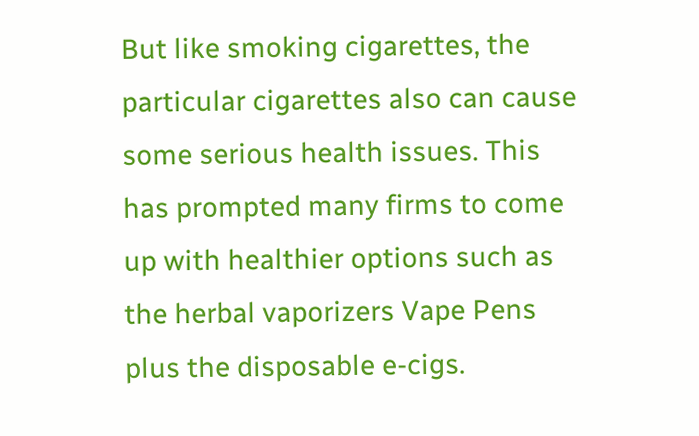But like smoking cigarettes, the particular cigarettes also can cause some serious health issues. This has prompted many firms to come up with healthier options such as the herbal vaporizers Vape Pens plus the disposable e-cigs.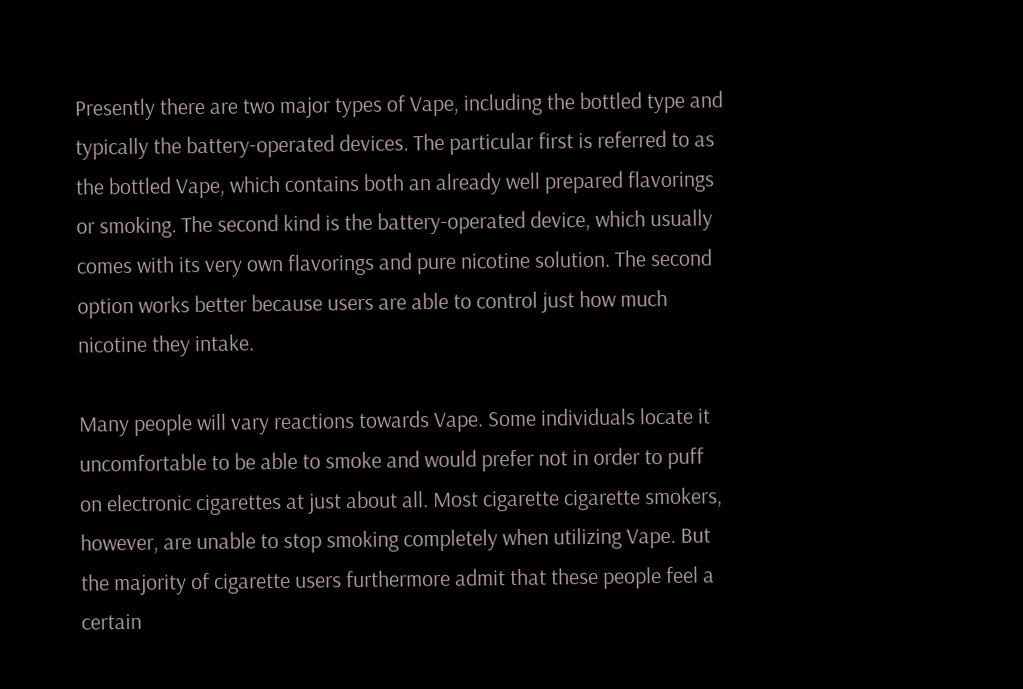Presently there are two major types of Vape, including the bottled type and typically the battery-operated devices. The particular first is referred to as the bottled Vape, which contains both an already well prepared flavorings or smoking. The second kind is the battery-operated device, which usually comes with its very own flavorings and pure nicotine solution. The second option works better because users are able to control just how much nicotine they intake.

Many people will vary reactions towards Vape. Some individuals locate it uncomfortable to be able to smoke and would prefer not in order to puff on electronic cigarettes at just about all. Most cigarette cigarette smokers, however, are unable to stop smoking completely when utilizing Vape. But the majority of cigarette users furthermore admit that these people feel a certain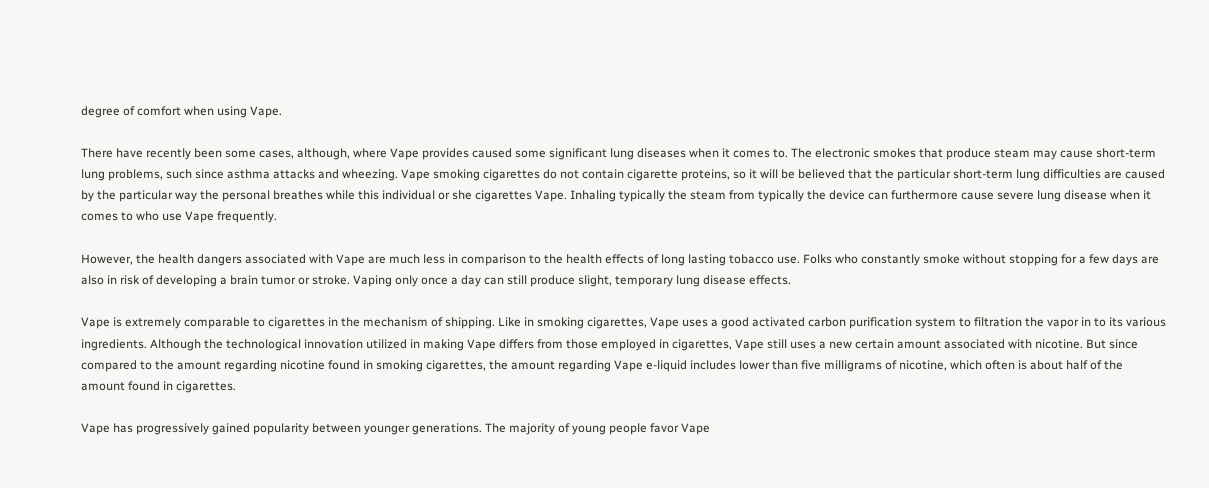degree of comfort when using Vape.

There have recently been some cases, although, where Vape provides caused some significant lung diseases when it comes to. The electronic smokes that produce steam may cause short-term lung problems, such since asthma attacks and wheezing. Vape smoking cigarettes do not contain cigarette proteins, so it will be believed that the particular short-term lung difficulties are caused by the particular way the personal breathes while this individual or she cigarettes Vape. Inhaling typically the steam from typically the device can furthermore cause severe lung disease when it comes to who use Vape frequently.

However, the health dangers associated with Vape are much less in comparison to the health effects of long lasting tobacco use. Folks who constantly smoke without stopping for a few days are also in risk of developing a brain tumor or stroke. Vaping only once a day can still produce slight, temporary lung disease effects.

Vape is extremely comparable to cigarettes in the mechanism of shipping. Like in smoking cigarettes, Vape uses a good activated carbon purification system to filtration the vapor in to its various ingredients. Although the technological innovation utilized in making Vape differs from those employed in cigarettes, Vape still uses a new certain amount associated with nicotine. But since compared to the amount regarding nicotine found in smoking cigarettes, the amount regarding Vape e-liquid includes lower than five milligrams of nicotine, which often is about half of the amount found in cigarettes.

Vape has progressively gained popularity between younger generations. The majority of young people favor Vape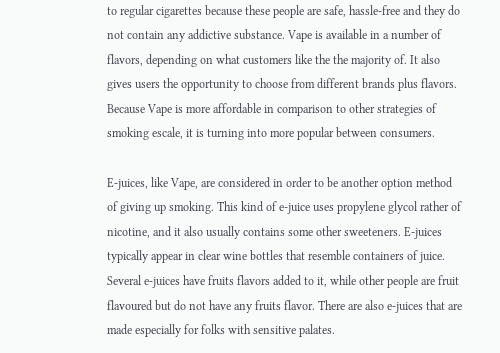to regular cigarettes because these people are safe, hassle-free and they do not contain any addictive substance. Vape is available in a number of flavors, depending on what customers like the the majority of. It also gives users the opportunity to choose from different brands plus flavors. Because Vape is more affordable in comparison to other strategies of smoking escale, it is turning into more popular between consumers.

E-juices, like Vape, are considered in order to be another option method of giving up smoking. This kind of e-juice uses propylene glycol rather of nicotine, and it also usually contains some other sweeteners. E-juices typically appear in clear wine bottles that resemble containers of juice. Several e-juices have fruits flavors added to it, while other people are fruit flavoured but do not have any fruits flavor. There are also e-juices that are made especially for folks with sensitive palates.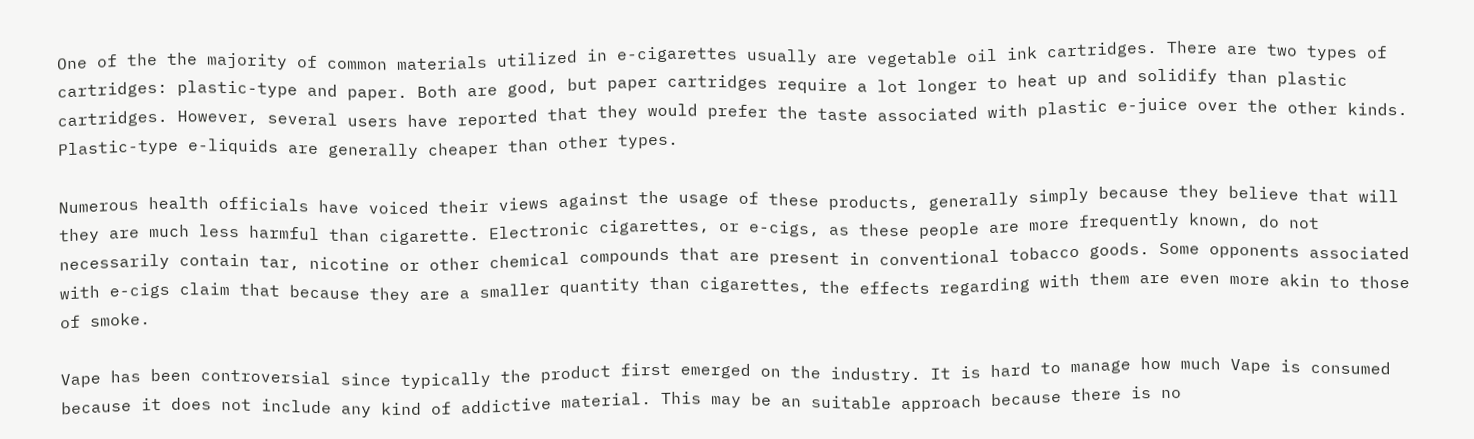One of the the majority of common materials utilized in e-cigarettes usually are vegetable oil ink cartridges. There are two types of cartridges: plastic-type and paper. Both are good, but paper cartridges require a lot longer to heat up and solidify than plastic cartridges. However, several users have reported that they would prefer the taste associated with plastic e-juice over the other kinds. Plastic-type e-liquids are generally cheaper than other types.

Numerous health officials have voiced their views against the usage of these products, generally simply because they believe that will they are much less harmful than cigarette. Electronic cigarettes, or e-cigs, as these people are more frequently known, do not necessarily contain tar, nicotine or other chemical compounds that are present in conventional tobacco goods. Some opponents associated with e-cigs claim that because they are a smaller quantity than cigarettes, the effects regarding with them are even more akin to those of smoke.

Vape has been controversial since typically the product first emerged on the industry. It is hard to manage how much Vape is consumed because it does not include any kind of addictive material. This may be an suitable approach because there is no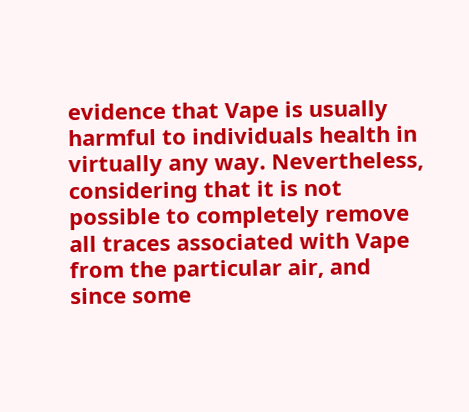evidence that Vape is usually harmful to individuals health in virtually any way. Nevertheless, considering that it is not possible to completely remove all traces associated with Vape from the particular air, and since some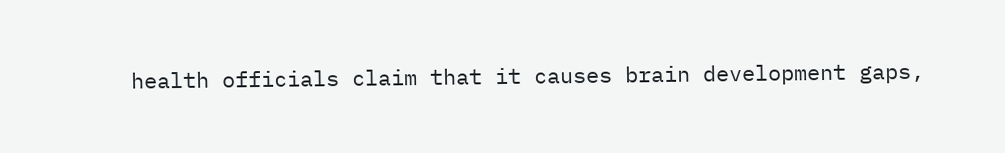health officials claim that it causes brain development gaps,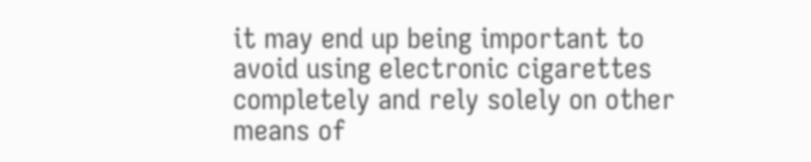it may end up being important to avoid using electronic cigarettes completely and rely solely on other means of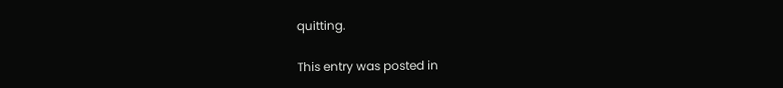quitting.

This entry was posted in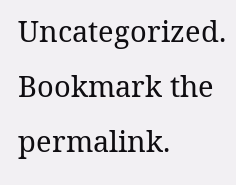Uncategorized. Bookmark the permalink.